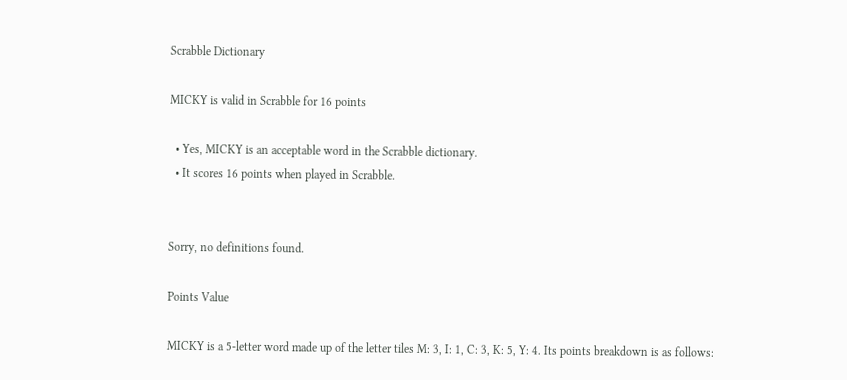Scrabble Dictionary

MICKY is valid in Scrabble for 16 points

  • Yes, MICKY is an acceptable word in the Scrabble dictionary.
  • It scores 16 points when played in Scrabble.


Sorry, no definitions found.

Points Value

MICKY is a 5-letter word made up of the letter tiles M: 3, I: 1, C: 3, K: 5, Y: 4. Its points breakdown is as follows: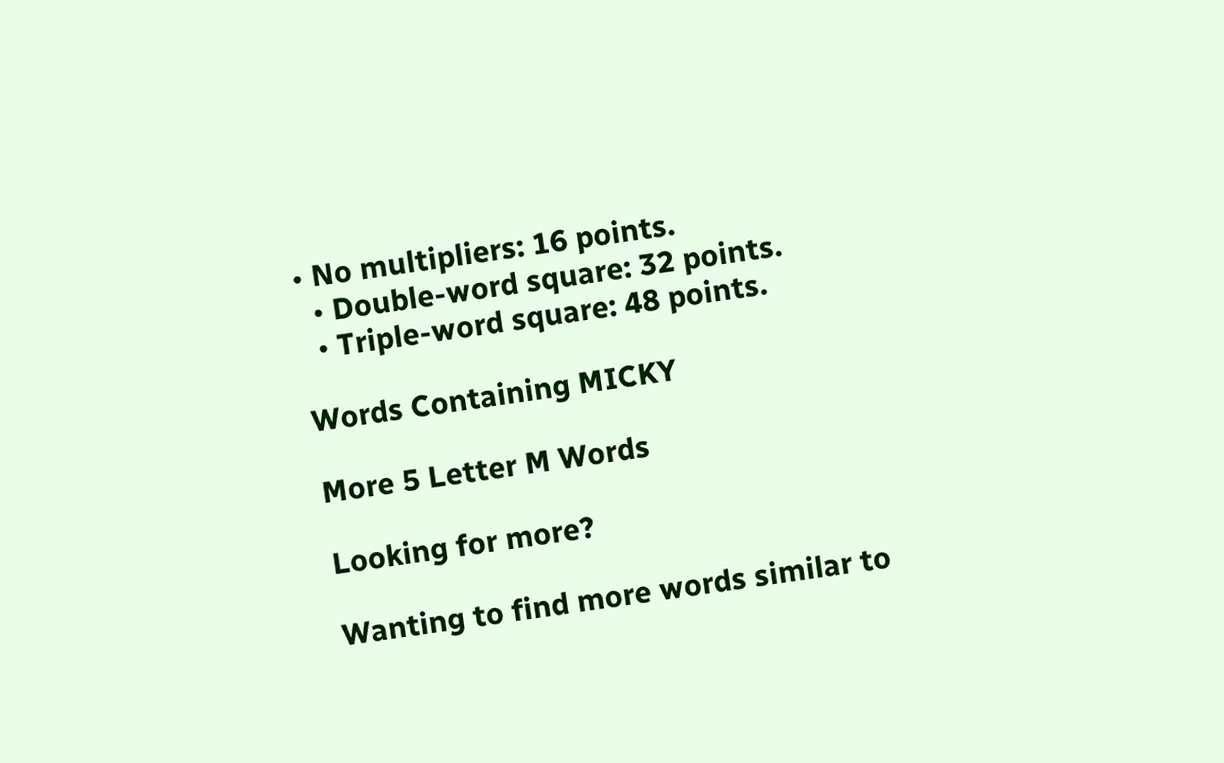• No multipliers: 16 points.
  • Double-word square: 32 points.
  • Triple-word square: 48 points.

Words Containing MICKY

More 5 Letter M Words

Looking for more?

Wanting to find more words similar to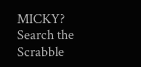MICKY? Search the Scrabble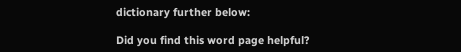dictionary further below:

Did you find this word page helpful?